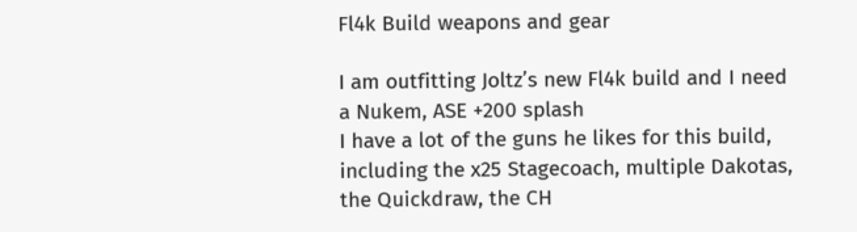Fl4k Build weapons and gear

I am outfitting Joltz’s new Fl4k build and I need a Nukem, ASE +200 splash
I have a lot of the guns he likes for this build, including the x25 Stagecoach, multiple Dakotas, the Quickdraw, the CH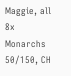Maggie, all 8x Monarchs 50/150, CH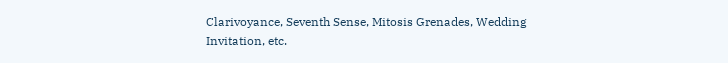Clarivoyance, Seventh Sense, Mitosis Grenades, Wedding Invitation, etc.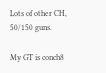Lots of other CH, 50/150 guns.

My GT is conch8